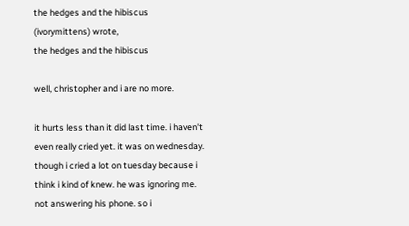the hedges and the hibiscus (ivorymittens) wrote,
the hedges and the hibiscus

well, christopher and i are no more.

it hurts less than it did last time. i haven't even really cried yet. it was on wednesday. though i cried a lot on tuesday because i think i kind of knew. he was ignoring me. not answering his phone. so i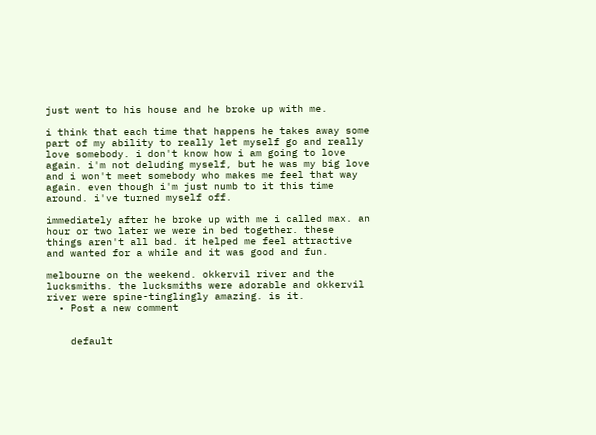just went to his house and he broke up with me.

i think that each time that happens he takes away some part of my ability to really let myself go and really love somebody. i don't know how i am going to love again. i'm not deluding myself, but he was my big love and i won't meet somebody who makes me feel that way again. even though i'm just numb to it this time around. i've turned myself off.

immediately after he broke up with me i called max. an hour or two later we were in bed together. these things aren't all bad. it helped me feel attractive and wanted for a while and it was good and fun.

melbourne on the weekend. okkervil river and the lucksmiths. the lucksmiths were adorable and okkervil river were spine-tinglingly amazing. is it.
  • Post a new comment


    default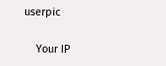userpic

    Your IP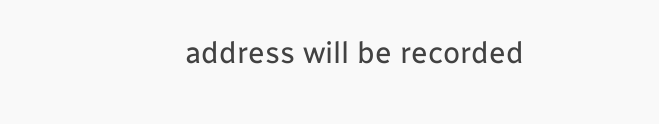address will be recorded